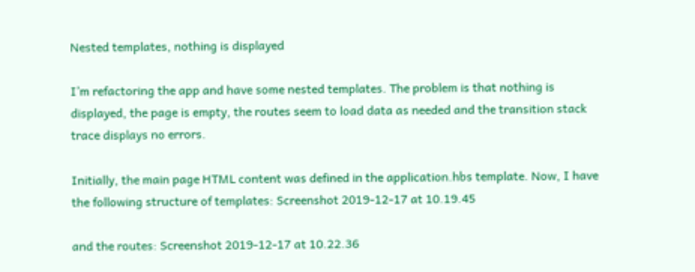Nested templates, nothing is displayed

I’m refactoring the app and have some nested templates. The problem is that nothing is displayed, the page is empty, the routes seem to load data as needed and the transition stack trace displays no errors.

Initially, the main page HTML content was defined in the application.hbs template. Now, I have the following structure of templates: Screenshot 2019-12-17 at 10.19.45

and the routes: Screenshot 2019-12-17 at 10.22.36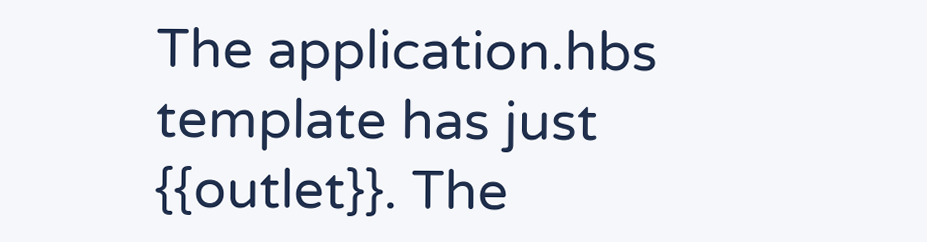The application.hbs template has just {{outlet}}. The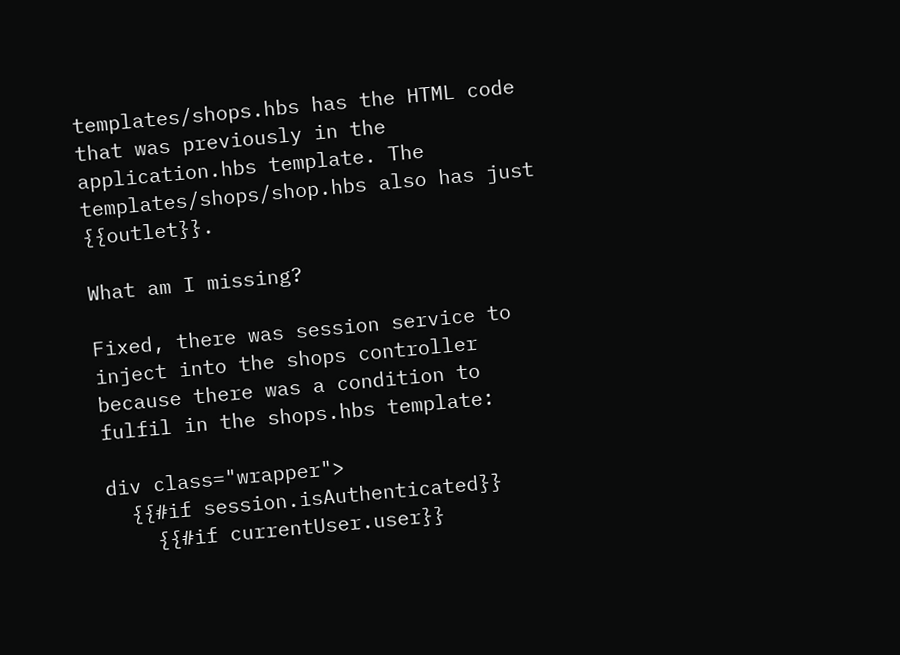templates/shops.hbs has the HTML code that was previously in the application.hbs template. The templates/shops/shop.hbs also has just {{outlet}}.

What am I missing?

Fixed, there was session service to inject into the shops controller because there was a condition to fulfil in the shops.hbs template:

div class="wrapper">
  {{#if session.isAuthenticated}}
    {{#if currentUser.user}}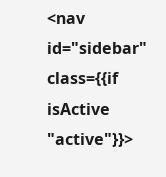<nav id="sidebar" class={{if isActive "active"}}>